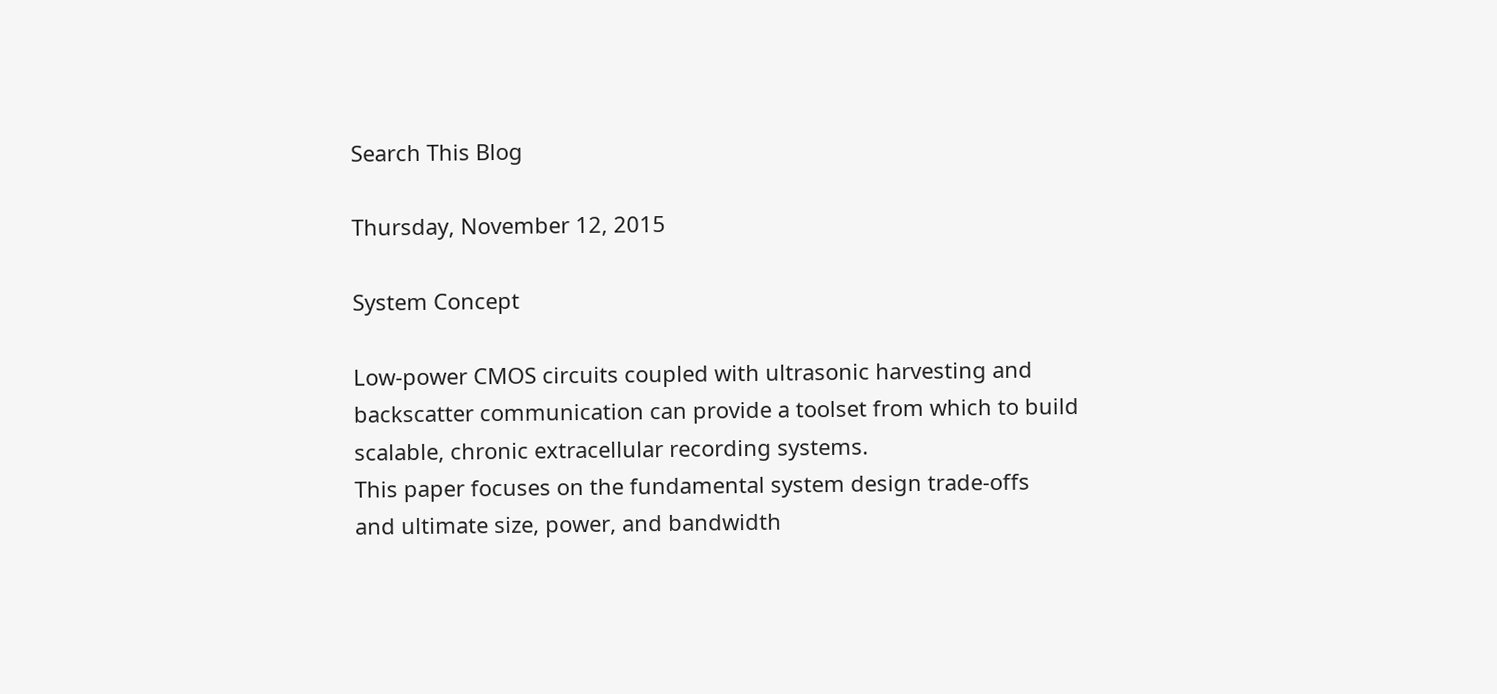Search This Blog

Thursday, November 12, 2015

System Concept

Low-power CMOS circuits coupled with ultrasonic harvesting and
backscatter communication can provide a toolset from which to build
scalable, chronic extracellular recording systems.
This paper focuses on the fundamental system design trade-offs
and ultimate size, power, and bandwidth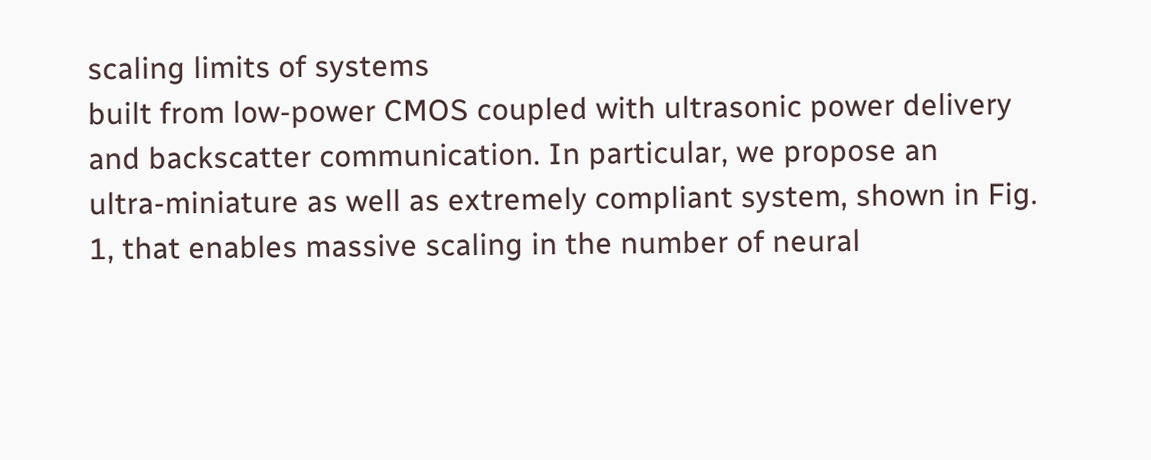scaling limits of systems
built from low-power CMOS coupled with ultrasonic power delivery
and backscatter communication. In particular, we propose an
ultra-miniature as well as extremely compliant system, shown in Fig.
1, that enables massive scaling in the number of neural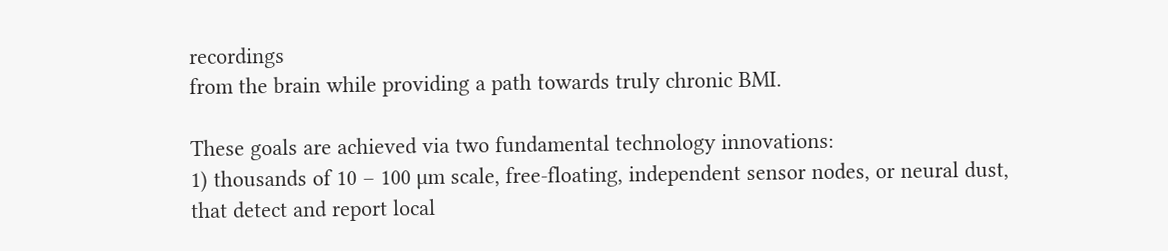recordings
from the brain while providing a path towards truly chronic BMI.

These goals are achieved via two fundamental technology innovations:
1) thousands of 10 – 100 µm scale, free-floating, independent sensor nodes, or neural dust, that detect and report local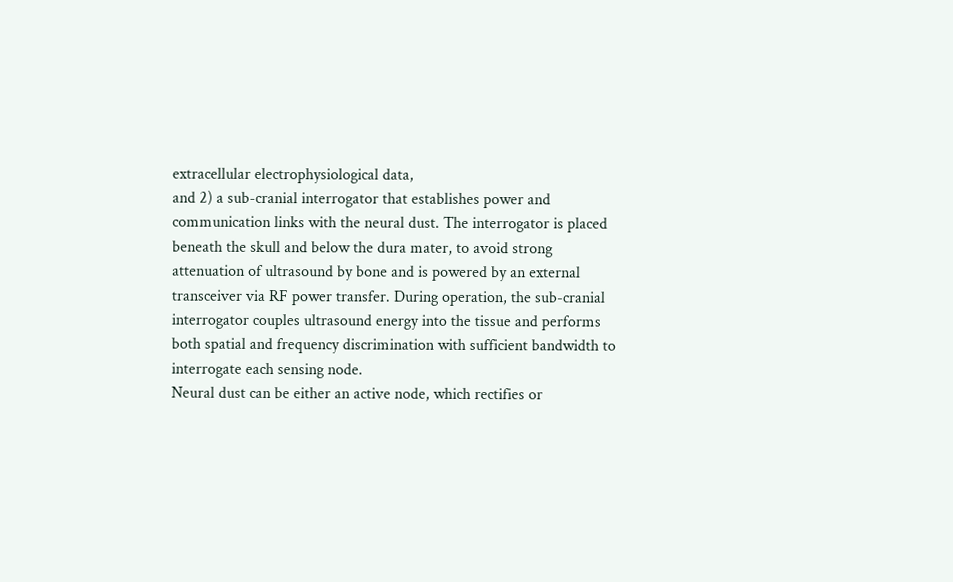extracellular electrophysiological data,
and 2) a sub-cranial interrogator that establishes power and communication links with the neural dust. The interrogator is placed beneath the skull and below the dura mater, to avoid strong attenuation of ultrasound by bone and is powered by an external transceiver via RF power transfer. During operation, the sub-cranial interrogator couples ultrasound energy into the tissue and performs both spatial and frequency discrimination with sufficient bandwidth to interrogate each sensing node.
Neural dust can be either an active node, which rectifies or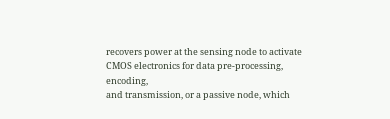recovers power at the sensing node to activate CMOS electronics for data pre-processing, encoding,
and transmission, or a passive node, which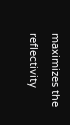maximizes the reflectivity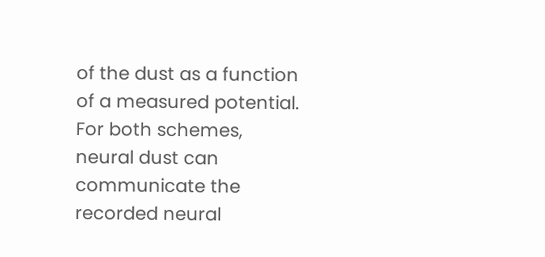of the dust as a function of a measured potential. For both schemes, neural dust can communicate the recorded neural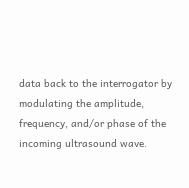data back to the interrogator by modulating the amplitude, frequency, and/or phase of the incoming ultrasound wave.